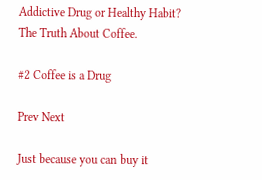Addictive Drug or Healthy Habit? The Truth About Coffee.

#2 Coffee is a Drug

Prev Next

Just because you can buy it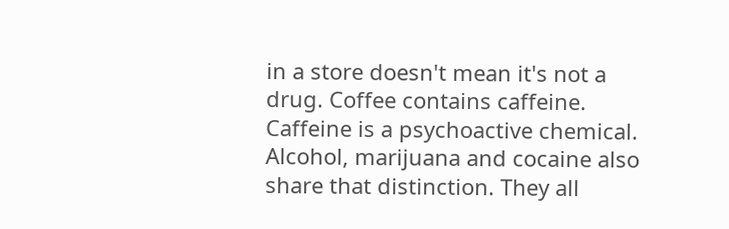in a store doesn't mean it's not a drug. Coffee contains caffeine. Caffeine is a psychoactive chemical. Alcohol, marijuana and cocaine also share that distinction. They all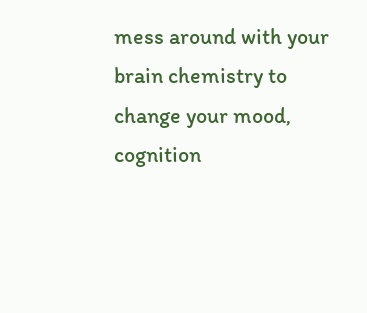mess around with your brain chemistry to change your mood, cognition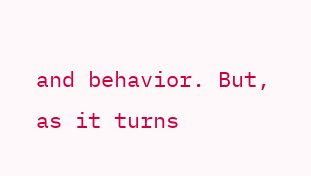and behavior. But, as it turns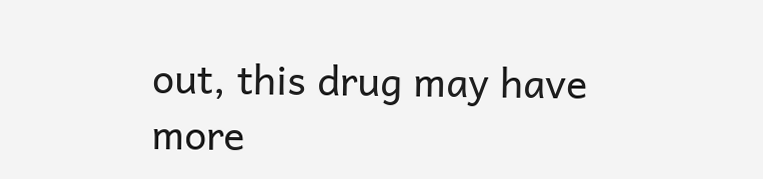out, this drug may have more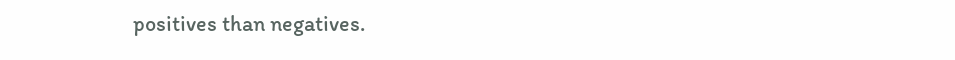positives than negatives.